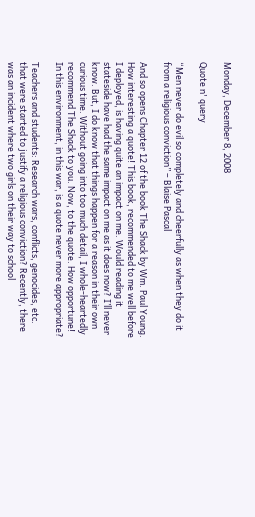Monday, December 8, 2008

Quote n' query

“Men never do evil so completely and cheerfully as when they do it from a religious conviction” – Blaise Pascal

And so opens Chapter 12 of the book The Shack by Wm. Paul Young. How interesting a quote! This book, recommended to me well before I deployed, is having quite an impact on me. Would reading it stateside have had the same impact on me as it does now? I’ll never know. But, I do know that things happen for a reason in their own curious time. Without going into too much detail, I whole-heartedly recommend The Shack to you. Now, to the quote. How opportune! In this environment, in this war, is a quote never more appropriate?

Teachers and students: Research wars, conflicts, genocides, etc. that were started to justify a religious conviction? Recently, there was an incident where two girls on their way to school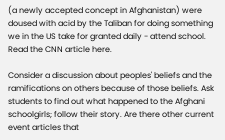(a newly accepted concept in Afghanistan) were doused with acid by the Taliban for doing something we in the US take for granted daily - attend school. Read the CNN article here.

Consider a discussion about peoples' beliefs and the ramifications on others because of those beliefs. Ask students to find out what happened to the Afghani schoolgirls; follow their story. Are there other current event articles that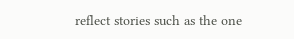reflect stories such as the one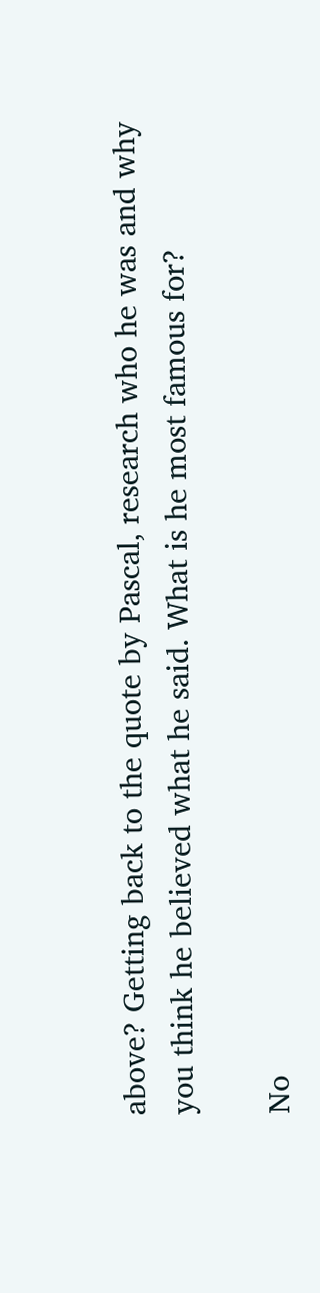above? Getting back to the quote by Pascal, research who he was and why you think he believed what he said. What is he most famous for?

No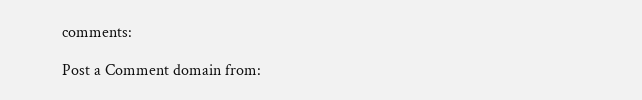comments:

Post a Comment domain from: